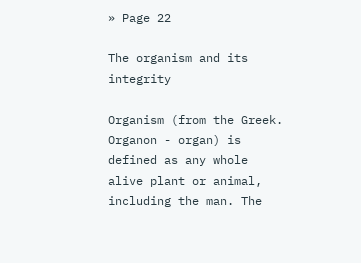» Page 22

The organism and its integrity

Organism (from the Greek. Organon - organ) is defined as any whole alive plant or animal, including the man. The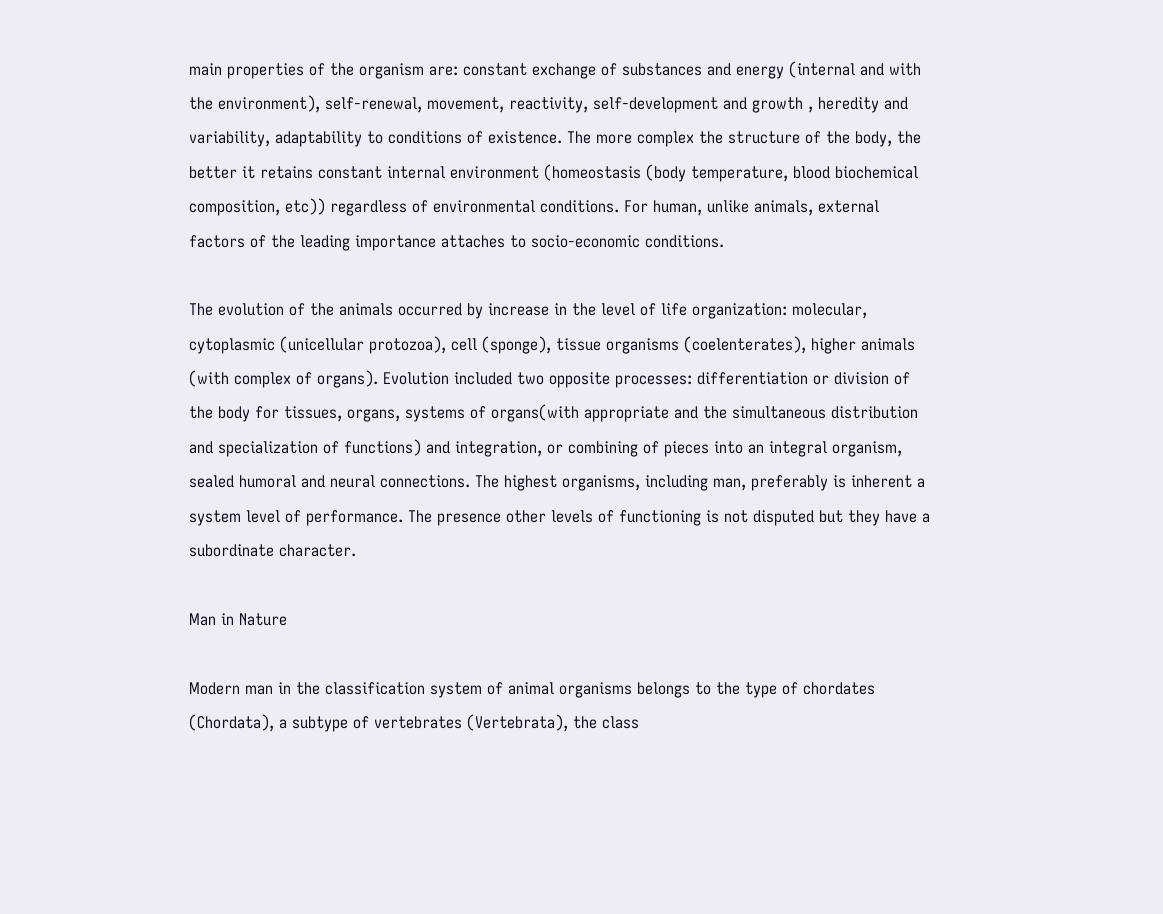main properties of the organism are: constant exchange of substances and energy (internal and with the environment), self-renewal, movement, reactivity, self-development and growth , heredity and variability, adaptability to conditions of existence. The more complex the structure of the body, the better it retains constant internal environment (homeostasis (body temperature, blood biochemical composition, etc)) regardless of environmental conditions. For human, unlike animals, external factors of the leading importance attaches to socio-economic conditions.

The evolution of the animals occurred by increase in the level of life organization: molecular, cytoplasmic (unicellular protozoa), cell (sponge), tissue organisms (coelenterates), higher animals (with complex of organs). Evolution included two opposite processes: differentiation or division of the body for tissues, organs, systems of organs(with appropriate and the simultaneous distribution and specialization of functions) and integration, or combining of pieces into an integral organism, sealed humoral and neural connections. The highest organisms, including man, preferably is inherent a system level of performance. The presence other levels of functioning is not disputed but they have a subordinate character.

Man in Nature

Modern man in the classification system of animal organisms belongs to the type of chordates (Chordata), a subtype of vertebrates (Vertebrata), the class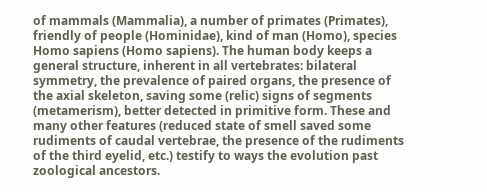of mammals (Mammalia), a number of primates (Primates), friendly of people (Hominidae), kind of man (Homo), species Homo sapiens (Homo sapiens). The human body keeps a general structure, inherent in all vertebrates: bilateral symmetry, the prevalence of paired organs, the presence of the axial skeleton, saving some (relic) signs of segments (metamerism), better detected in primitive form. These and many other features (reduced state of smell saved some rudiments of caudal vertebrae, the presence of the rudiments of the third eyelid, etc.) testify to ways the evolution past zoological ancestors.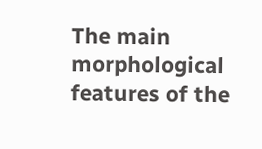The main morphological features of the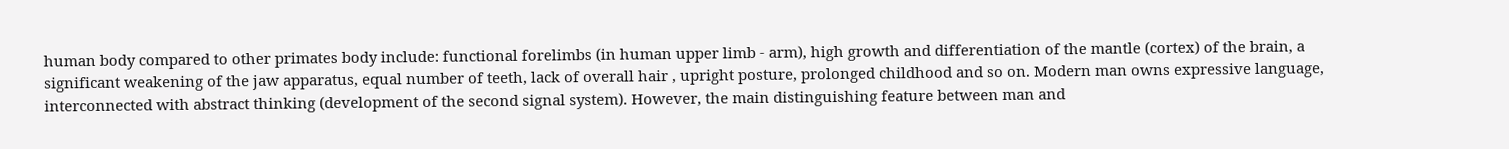human body compared to other primates body include: functional forelimbs (in human upper limb - arm), high growth and differentiation of the mantle (cortex) of the brain, a significant weakening of the jaw apparatus, equal number of teeth, lack of overall hair , upright posture, prolonged childhood and so on. Modern man owns expressive language, interconnected with abstract thinking (development of the second signal system). However, the main distinguishing feature between man and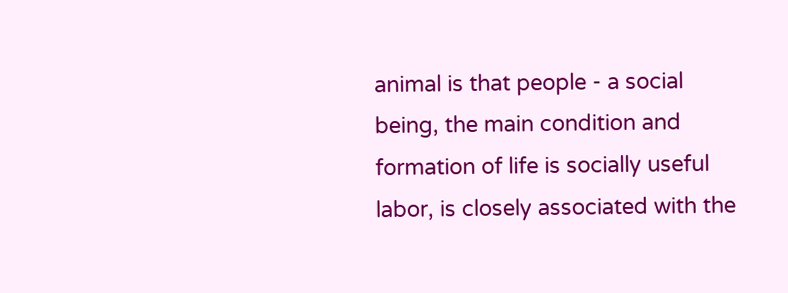animal is that people - a social being, the main condition and formation of life is socially useful labor, is closely associated with the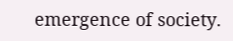emergence of society.